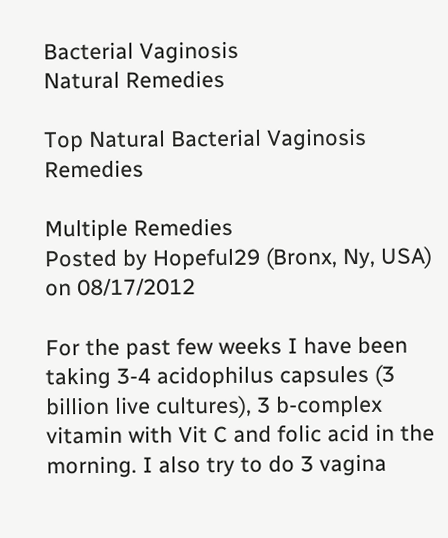Bacterial Vaginosis
Natural Remedies

Top Natural Bacterial Vaginosis Remedies

Multiple Remedies
Posted by Hopeful29 (Bronx, Ny, USA) on 08/17/2012

For the past few weeks I have been taking 3-4 acidophilus capsules (3 billion live cultures), 3 b-complex vitamin with Vit C and folic acid in the morning. I also try to do 3 vagina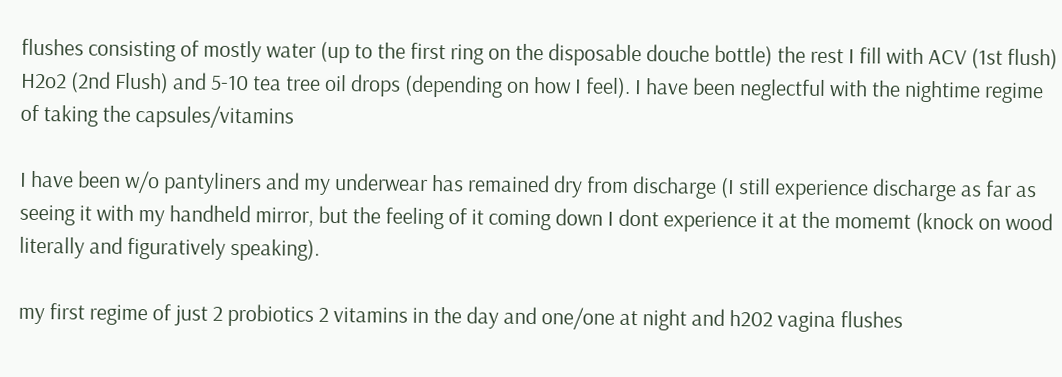flushes consisting of mostly water (up to the first ring on the disposable douche bottle) the rest I fill with ACV (1st flush) H2o2 (2nd Flush) and 5-10 tea tree oil drops (depending on how I feel). I have been neglectful with the nightime regime of taking the capsules/vitamins

I have been w/o pantyliners and my underwear has remained dry from discharge (I still experience discharge as far as seeing it with my handheld mirror, but the feeling of it coming down I dont experience it at the momemt (knock on wood literally and figuratively speaking).

my first regime of just 2 probiotics 2 vitamins in the day and one/one at night and h202 vagina flushes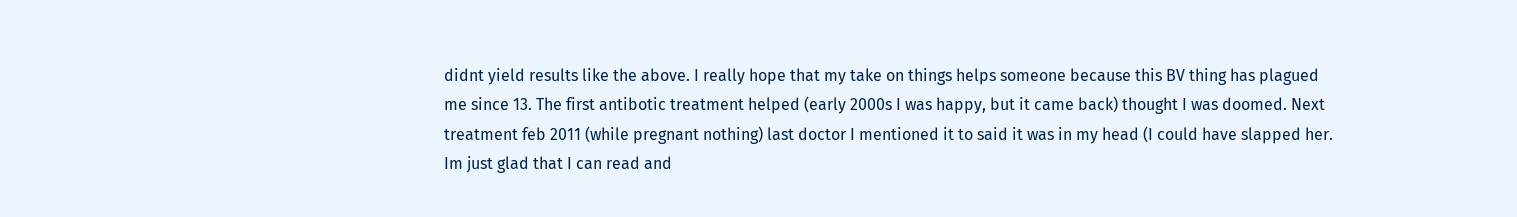didnt yield results like the above. I really hope that my take on things helps someone because this BV thing has plagued me since 13. The first antibotic treatment helped (early 2000s I was happy, but it came back) thought I was doomed. Next treatment feb 2011 (while pregnant nothing) last doctor I mentioned it to said it was in my head (I could have slapped her. Im just glad that I can read and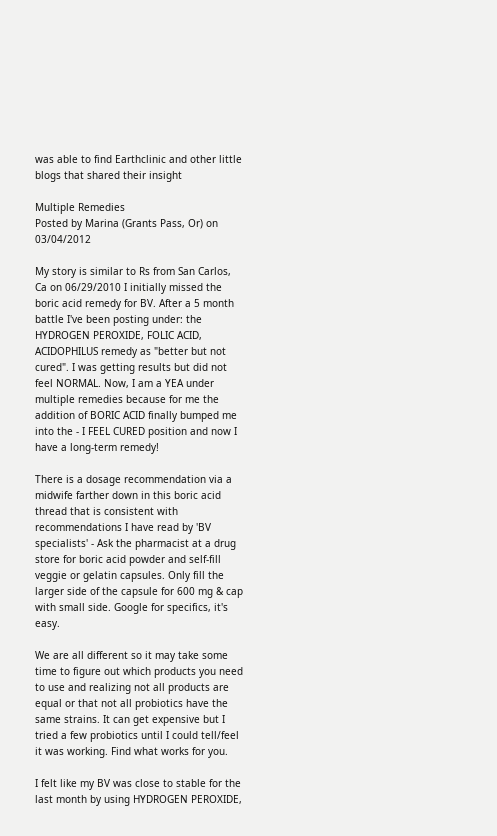was able to find Earthclinic and other little blogs that shared their insight

Multiple Remedies
Posted by Marina (Grants Pass, Or) on 03/04/2012

My story is similar to Rs from San Carlos, Ca on 06/29/2010 I initially missed the boric acid remedy for BV. After a 5 month battle I've been posting under: the HYDROGEN PEROXIDE, FOLIC ACID, ACIDOPHILUS remedy as "better but not cured". I was getting results but did not feel NORMAL. Now, I am a YEA under multiple remedies because for me the addition of BORIC ACID finally bumped me into the - I FEEL CURED position and now I have a long-term remedy!

There is a dosage recommendation via a midwife farther down in this boric acid thread that is consistent with recommendations I have read by 'BV specialists' - Ask the pharmacist at a drug store for boric acid powder and self-fill veggie or gelatin capsules. Only fill the larger side of the capsule for 600 mg & cap with small side. Google for specifics, it's easy.

We are all different so it may take some time to figure out which products you need to use and realizing not all products are equal or that not all probiotics have the same strains. It can get expensive but I tried a few probiotics until I could tell/feel it was working. Find what works for you.

I felt like my BV was close to stable for the last month by using HYDROGEN PEROXIDE,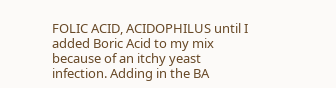FOLIC ACID, ACIDOPHILUS until I added Boric Acid to my mix because of an itchy yeast infection. Adding in the BA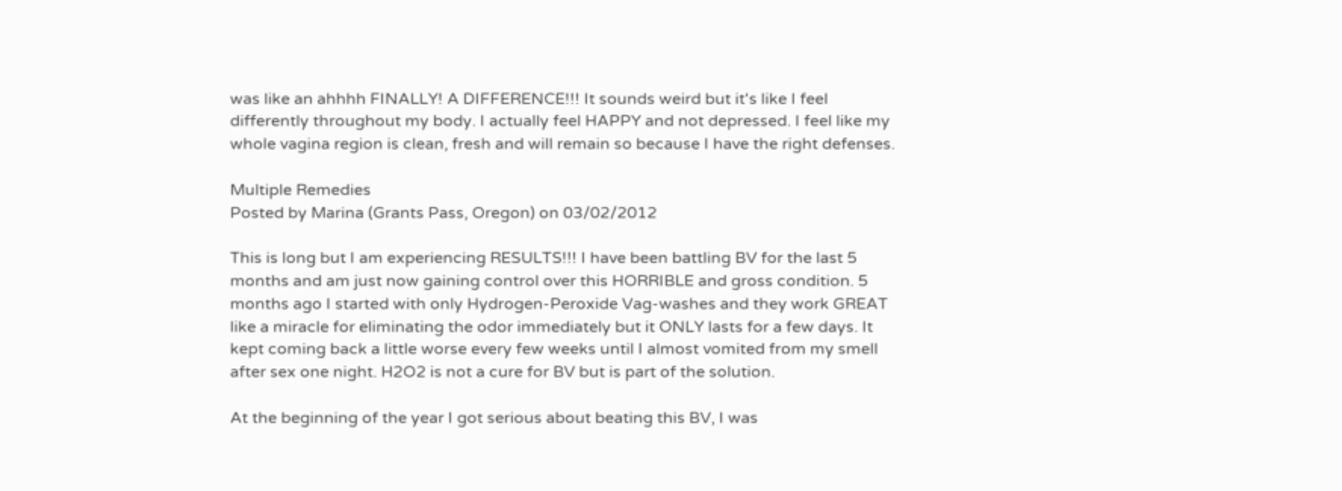was like an ahhhh FINALLY! A DIFFERENCE!!! It sounds weird but it's like I feel differently throughout my body. I actually feel HAPPY and not depressed. I feel like my whole vagina region is clean, fresh and will remain so because I have the right defenses.

Multiple Remedies
Posted by Marina (Grants Pass, Oregon) on 03/02/2012

This is long but I am experiencing RESULTS!!! I have been battling BV for the last 5 months and am just now gaining control over this HORRIBLE and gross condition. 5 months ago I started with only Hydrogen-Peroxide Vag-washes and they work GREAT like a miracle for eliminating the odor immediately but it ONLY lasts for a few days. It kept coming back a little worse every few weeks until I almost vomited from my smell after sex one night. H2O2 is not a cure for BV but is part of the solution.

At the beginning of the year I got serious about beating this BV, I was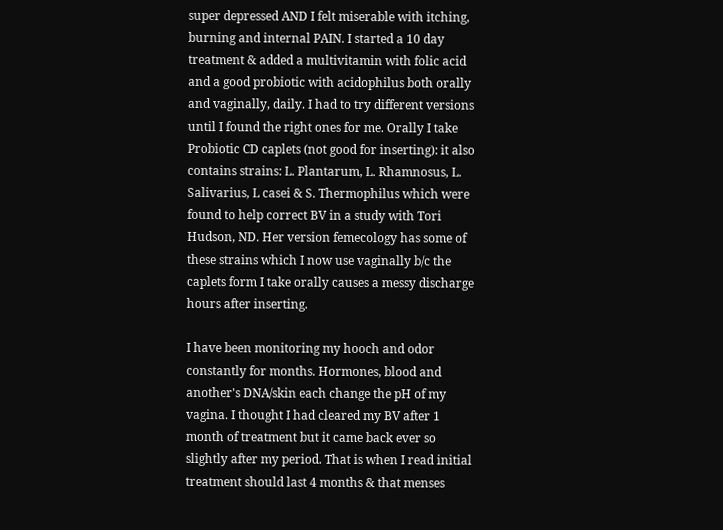super depressed AND I felt miserable with itching, burning and internal PAIN. I started a 10 day treatment & added a multivitamin with folic acid and a good probiotic with acidophilus both orally and vaginally, daily. I had to try different versions until I found the right ones for me. Orally I take Probiotic CD caplets (not good for inserting): it also contains strains: L. Plantarum, L. Rhamnosus, L. Salivarius, L casei & S. Thermophilus which were found to help correct BV in a study with Tori Hudson, ND. Her version femecology has some of these strains which I now use vaginally b/c the caplets form I take orally causes a messy discharge hours after inserting.

I have been monitoring my hooch and odor constantly for months. Hormones, blood and another's DNA/skin each change the pH of my vagina. I thought I had cleared my BV after 1 month of treatment but it came back ever so slightly after my period. That is when I read initial treatment should last 4 months & that menses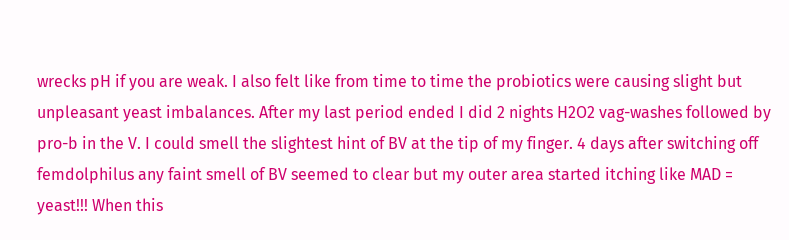wrecks pH if you are weak. I also felt like from time to time the probiotics were causing slight but unpleasant yeast imbalances. After my last period ended I did 2 nights H2O2 vag-washes followed by pro-b in the V. I could smell the slightest hint of BV at the tip of my finger. 4 days after switching off femdolphilus any faint smell of BV seemed to clear but my outer area started itching like MAD = yeast!!! When this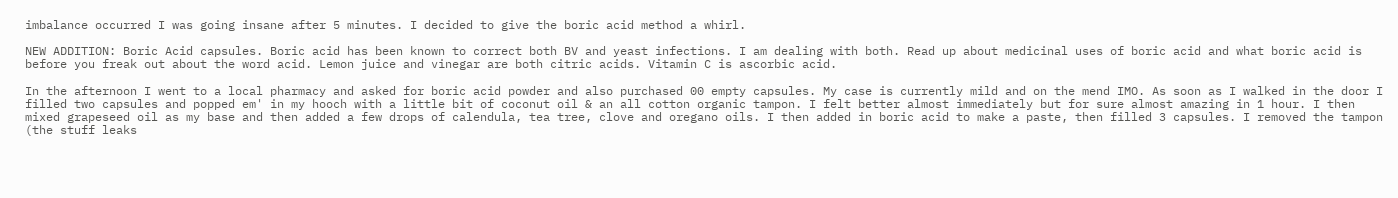imbalance occurred I was going insane after 5 minutes. I decided to give the boric acid method a whirl.

NEW ADDITION: Boric Acid capsules. Boric acid has been known to correct both BV and yeast infections. I am dealing with both. Read up about medicinal uses of boric acid and what boric acid is before you freak out about the word acid. Lemon juice and vinegar are both citric acids. Vitamin C is ascorbic acid.

In the afternoon I went to a local pharmacy and asked for boric acid powder and also purchased 00 empty capsules. My case is currently mild and on the mend IMO. As soon as I walked in the door I filled two capsules and popped em' in my hooch with a little bit of coconut oil & an all cotton organic tampon. I felt better almost immediately but for sure almost amazing in 1 hour. I then mixed grapeseed oil as my base and then added a few drops of calendula, tea tree, clove and oregano oils. I then added in boric acid to make a paste, then filled 3 capsules. I removed the tampon (the stuff leaks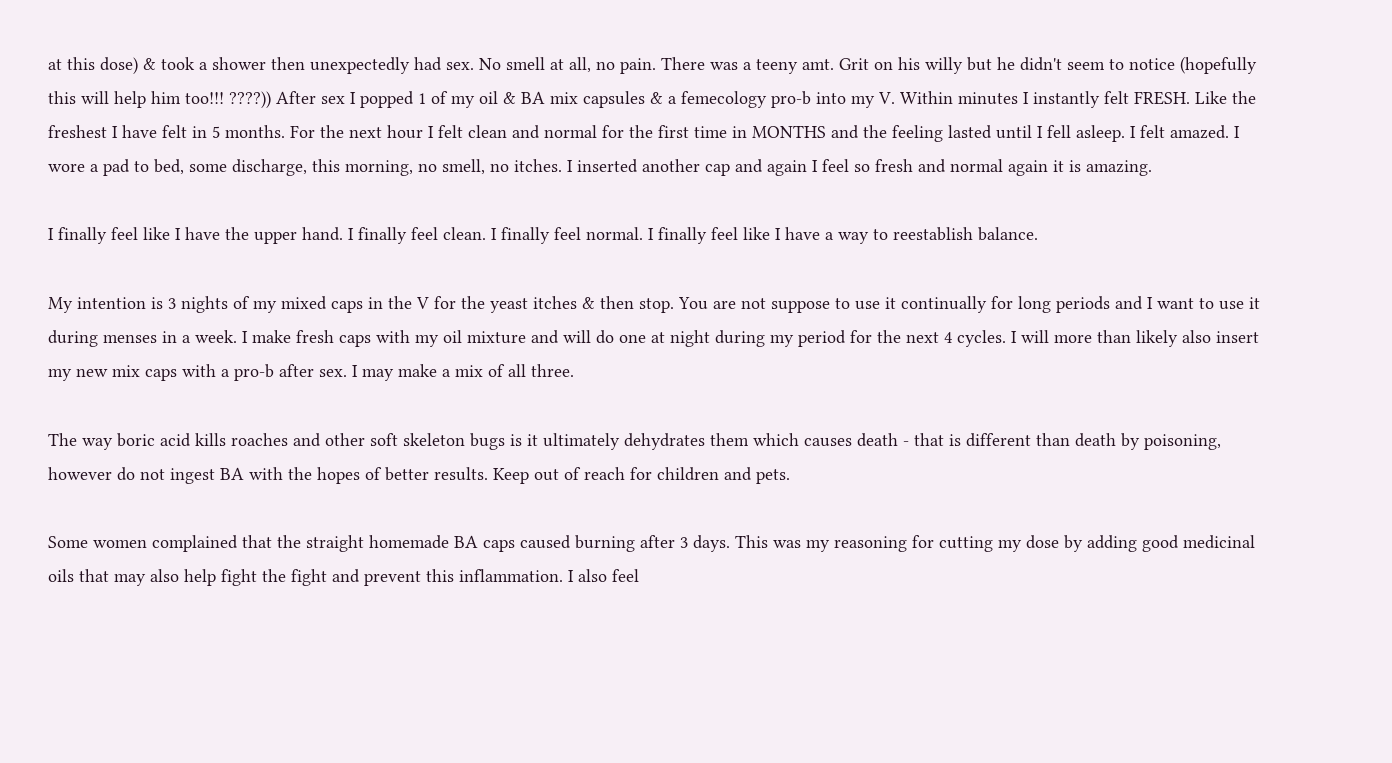at this dose) & took a shower then unexpectedly had sex. No smell at all, no pain. There was a teeny amt. Grit on his willy but he didn't seem to notice (hopefully this will help him too!!! ????)) After sex I popped 1 of my oil & BA mix capsules & a femecology pro-b into my V. Within minutes I instantly felt FRESH. Like the freshest I have felt in 5 months. For the next hour I felt clean and normal for the first time in MONTHS and the feeling lasted until I fell asleep. I felt amazed. I wore a pad to bed, some discharge, this morning, no smell, no itches. I inserted another cap and again I feel so fresh and normal again it is amazing.

I finally feel like I have the upper hand. I finally feel clean. I finally feel normal. I finally feel like I have a way to reestablish balance.

My intention is 3 nights of my mixed caps in the V for the yeast itches & then stop. You are not suppose to use it continually for long periods and I want to use it during menses in a week. I make fresh caps with my oil mixture and will do one at night during my period for the next 4 cycles. I will more than likely also insert my new mix caps with a pro-b after sex. I may make a mix of all three.

The way boric acid kills roaches and other soft skeleton bugs is it ultimately dehydrates them which causes death - that is different than death by poisoning, however do not ingest BA with the hopes of better results. Keep out of reach for children and pets.

Some women complained that the straight homemade BA caps caused burning after 3 days. This was my reasoning for cutting my dose by adding good medicinal oils that may also help fight the fight and prevent this inflammation. I also feel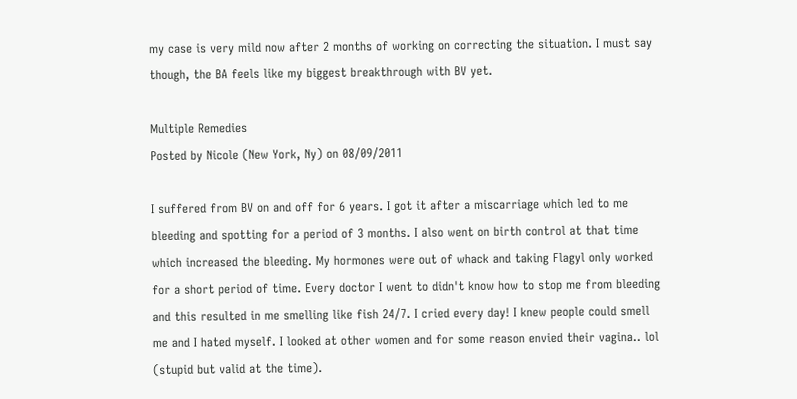my case is very mild now after 2 months of working on correcting the situation. I must say though, the BA feels like my biggest breakthrough with BV yet.

Multiple Remedies
Posted by Nicole (New York, Ny) on 08/09/2011

I suffered from BV on and off for 6 years. I got it after a miscarriage which led to me bleeding and spotting for a period of 3 months. I also went on birth control at that time which increased the bleeding. My hormones were out of whack and taking Flagyl only worked for a short period of time. Every doctor I went to didn't know how to stop me from bleeding and this resulted in me smelling like fish 24/7. I cried every day! I knew people could smell me and I hated myself. I looked at other women and for some reason envied their vagina.. lol (stupid but valid at the time).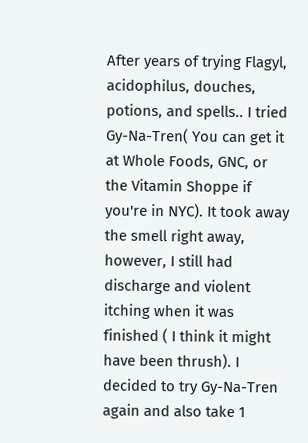After years of trying Flagyl, acidophilus, douches, potions, and spells.. I tried Gy-Na-Tren( You can get it at Whole Foods, GNC, or the Vitamin Shoppe if you're in NYC). It took away the smell right away, however, I still had discharge and violent itching when it was finished ( I think it might have been thrush). I decided to try Gy-Na-Tren again and also take 1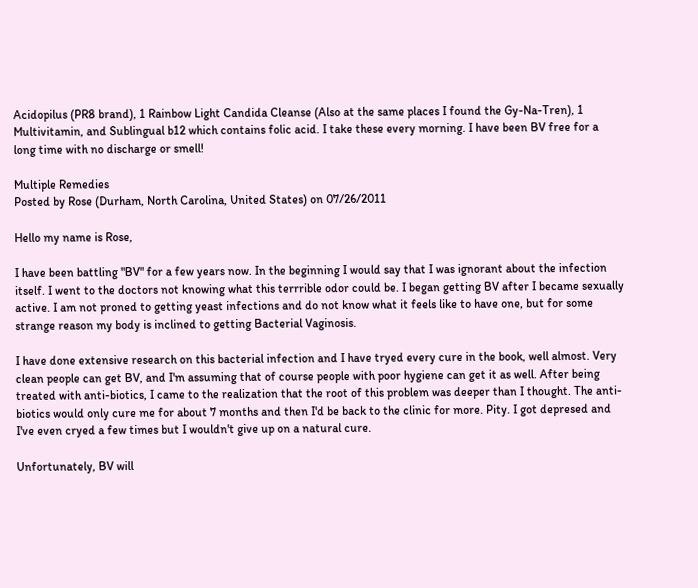Acidopilus (PR8 brand), 1 Rainbow Light Candida Cleanse (Also at the same places I found the Gy-Na-Tren), 1 Multivitamin, and Sublingual b12 which contains folic acid. I take these every morning. I have been BV free for a long time with no discharge or smell!

Multiple Remedies
Posted by Rose (Durham, North Carolina, United States) on 07/26/2011

Hello my name is Rose,

I have been battling "BV" for a few years now. In the beginning I would say that I was ignorant about the infection itself. I went to the doctors not knowing what this terrrible odor could be. I began getting BV after I became sexually active. I am not proned to getting yeast infections and do not know what it feels like to have one, but for some strange reason my body is inclined to getting Bacterial Vaginosis.

I have done extensive research on this bacterial infection and I have tryed every cure in the book, well almost. Very clean people can get BV, and I'm assuming that of course people with poor hygiene can get it as well. After being treated with anti-biotics, I came to the realization that the root of this problem was deeper than I thought. The anti-biotics would only cure me for about 7 months and then I'd be back to the clinic for more. Pity. I got depresed and I've even cryed a few times but I wouldn't give up on a natural cure.

Unfortunately, BV will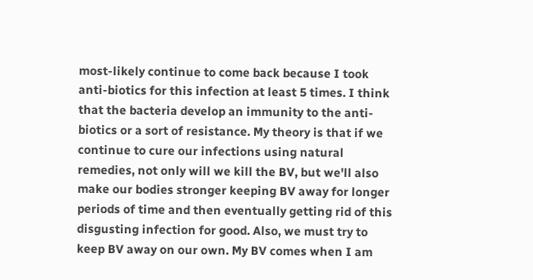most-likely continue to come back because I took anti-biotics for this infection at least 5 times. I think that the bacteria develop an immunity to the anti-biotics or a sort of resistance. My theory is that if we continue to cure our infections using natural remedies, not only will we kill the BV, but we'll also make our bodies stronger keeping BV away for longer periods of time and then eventually getting rid of this disgusting infection for good. Also, we must try to keep BV away on our own. My BV comes when I am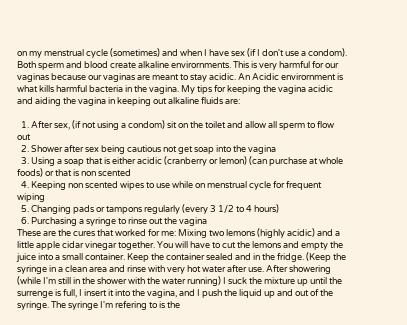on my menstrual cycle (sometimes) and when I have sex (if I don't use a condom). Both sperm and blood create alkaline envirornments. This is very harmful for our vaginas because our vaginas are meant to stay acidic. An Acidic envirornment is what kills harmful bacteria in the vagina. My tips for keeping the vagina acidic and aiding the vagina in keeping out alkaline fluids are:

  1. After sex, (if not using a condom) sit on the toilet and allow all sperm to flow out
  2. Shower after sex being cautious not get soap into the vagina
  3. Using a soap that is either acidic (cranberry or lemon) (can purchase at whole foods) or that is non scented
  4. Keeping non scented wipes to use while on menstrual cycle for frequent wiping
  5. Changing pads or tampons regularly (every 3 1/2 to 4 hours)
  6. Purchasing a syringe to rinse out the vagina
These are the cures that worked for me: Mixing two lemons (highly acidic) and a little apple cidar vinegar together. You will have to cut the lemons and empty the juice into a small container. Keep the container sealed and in the fridge. (Keep the syringe in a clean area and rinse with very hot water after use. After showering (while I'm still in the shower with the water running) I suck the mixture up until the surrenge is full, I insert it into the vagina, and I push the liquid up and out of the syringe. The syringe I'm refering to is the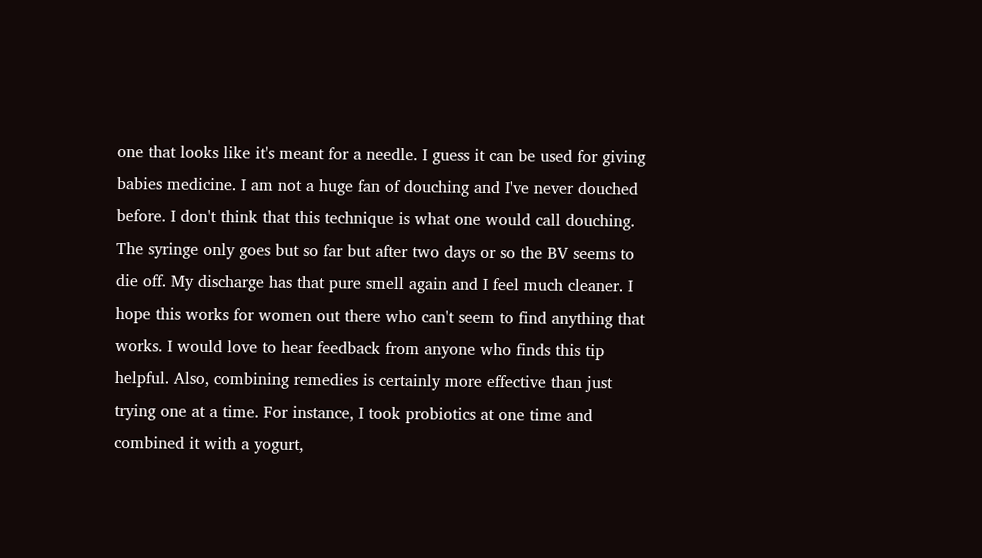one that looks like it's meant for a needle. I guess it can be used for giving babies medicine. I am not a huge fan of douching and I've never douched before. I don't think that this technique is what one would call douching. The syringe only goes but so far but after two days or so the BV seems to die off. My discharge has that pure smell again and I feel much cleaner. I hope this works for women out there who can't seem to find anything that works. I would love to hear feedback from anyone who finds this tip helpful. Also, combining remedies is certainly more effective than just trying one at a time. For instance, I took probiotics at one time and combined it with a yogurt,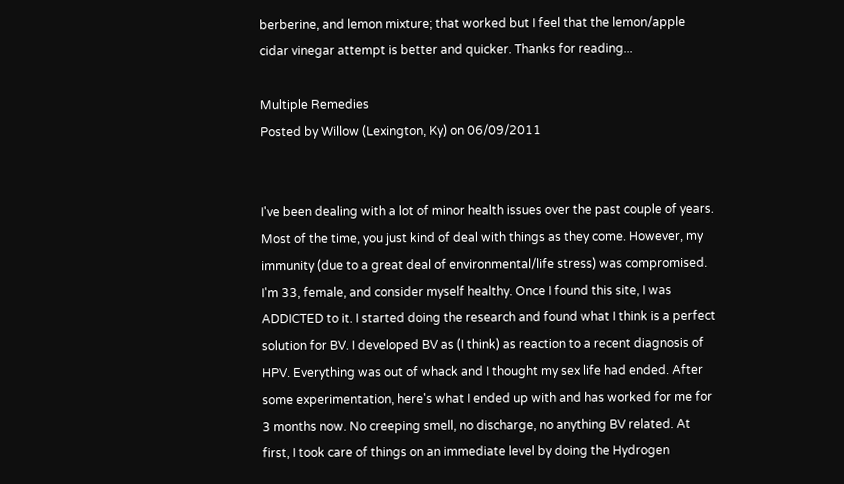berberine, and lemon mixture; that worked but I feel that the lemon/apple cidar vinegar attempt is better and quicker. Thanks for reading...

Multiple Remedies
Posted by Willow (Lexington, Ky) on 06/09/2011


I've been dealing with a lot of minor health issues over the past couple of years. Most of the time, you just kind of deal with things as they come. However, my immunity (due to a great deal of environmental/life stress) was compromised. I'm 33, female, and consider myself healthy. Once I found this site, I was ADDICTED to it. I started doing the research and found what I think is a perfect solution for BV. I developed BV as (I think) as reaction to a recent diagnosis of HPV. Everything was out of whack and I thought my sex life had ended. After some experimentation, here's what I ended up with and has worked for me for 3 months now. No creeping smell, no discharge, no anything BV related. At first, I took care of things on an immediate level by doing the Hydrogen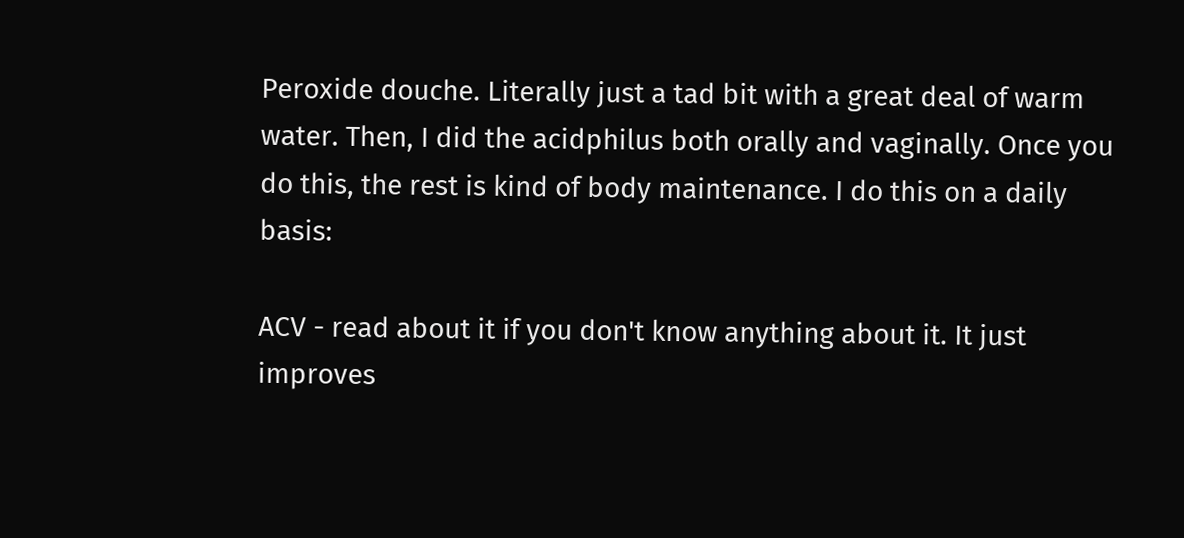Peroxide douche. Literally just a tad bit with a great deal of warm water. Then, I did the acidphilus both orally and vaginally. Once you do this, the rest is kind of body maintenance. I do this on a daily basis:

ACV - read about it if you don't know anything about it. It just improves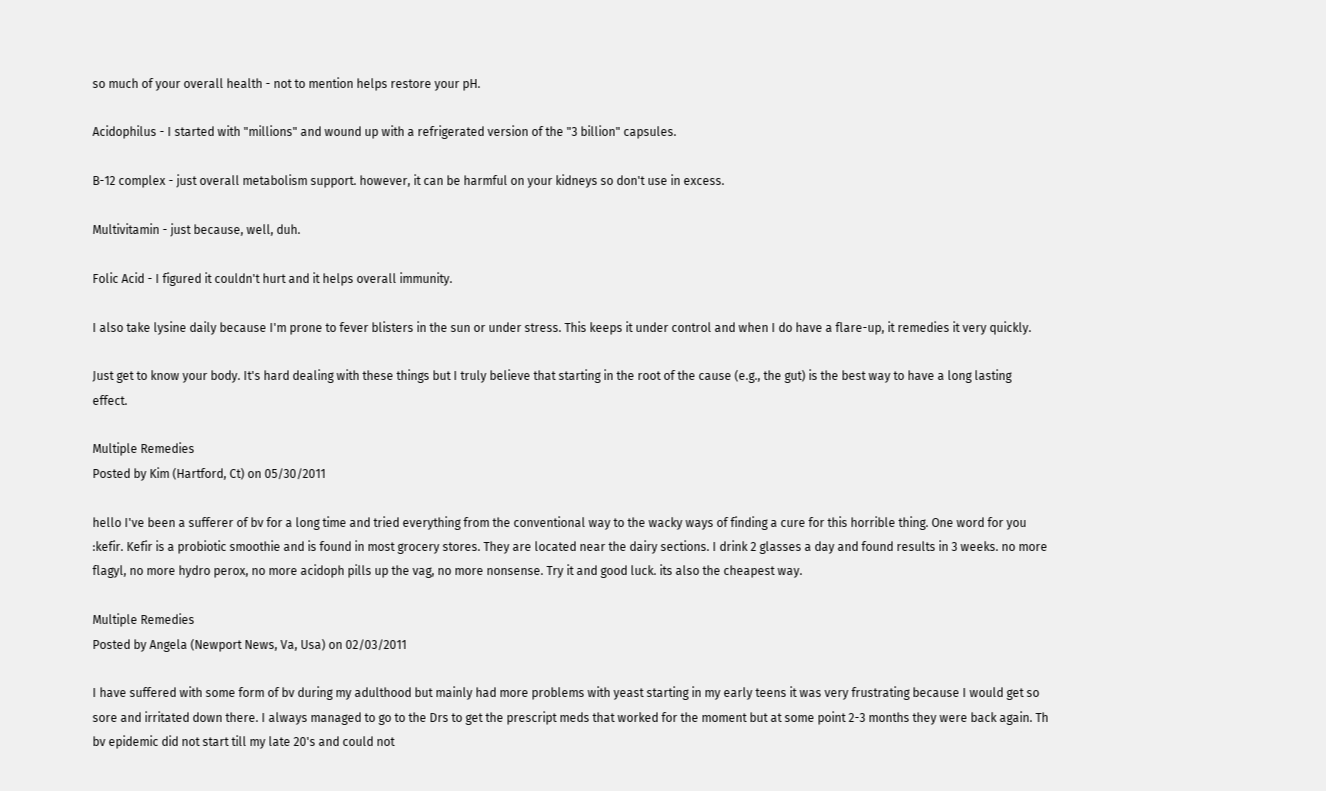so much of your overall health - not to mention helps restore your pH.

Acidophilus - I started with "millions" and wound up with a refrigerated version of the "3 billion" capsules.

B-12 complex - just overall metabolism support. however, it can be harmful on your kidneys so don't use in excess.

Multivitamin - just because, well, duh.

Folic Acid - I figured it couldn't hurt and it helps overall immunity.

I also take lysine daily because I'm prone to fever blisters in the sun or under stress. This keeps it under control and when I do have a flare-up, it remedies it very quickly.

Just get to know your body. It's hard dealing with these things but I truly believe that starting in the root of the cause (e.g., the gut) is the best way to have a long lasting effect.

Multiple Remedies
Posted by Kim (Hartford, Ct) on 05/30/2011

hello I've been a sufferer of bv for a long time and tried everything from the conventional way to the wacky ways of finding a cure for this horrible thing. One word for you :kefir. Kefir is a probiotic smoothie and is found in most grocery stores. They are located near the dairy sections. I drink 2 glasses a day and found results in 3 weeks. no more flagyl, no more hydro perox, no more acidoph pills up the vag, no more nonsense. Try it and good luck. its also the cheapest way.

Multiple Remedies
Posted by Angela (Newport News, Va, Usa) on 02/03/2011

I have suffered with some form of bv during my adulthood but mainly had more problems with yeast starting in my early teens it was very frustrating because I would get so sore and irritated down there. I always managed to go to the Drs to get the prescript meds that worked for the moment but at some point 2-3 months they were back again. Th bv epidemic did not start till my late 20's and could not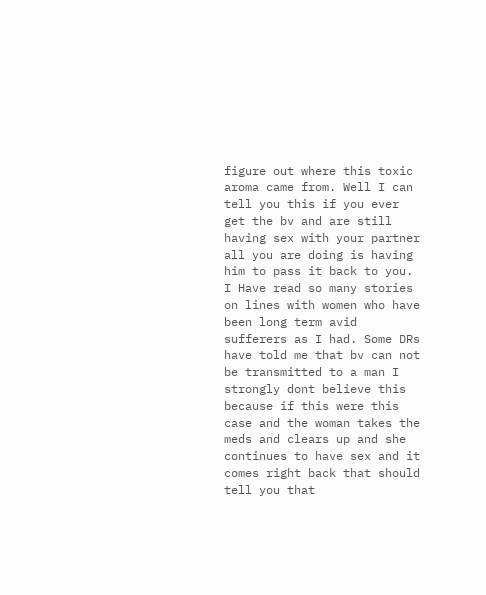figure out where this toxic aroma came from. Well I can tell you this if you ever get the bv and are still having sex with your partner all you are doing is having him to pass it back to you. I Have read so many stories on lines with women who have been long term avid sufferers as I had. Some DRs have told me that bv can not be transmitted to a man I strongly dont believe this because if this were this case and the woman takes the meds and clears up and she continues to have sex and it comes right back that should tell you that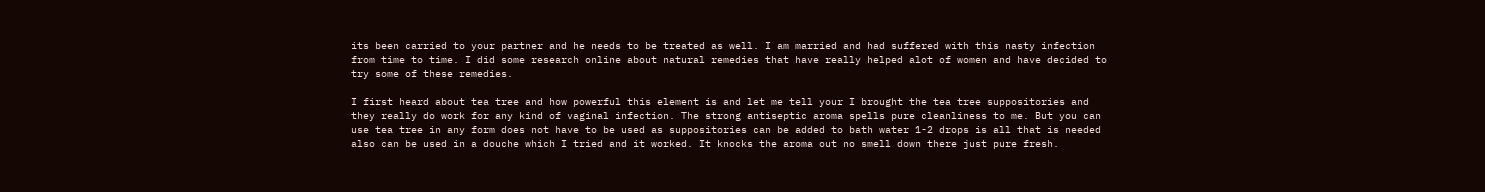its been carried to your partner and he needs to be treated as well. I am married and had suffered with this nasty infection from time to time. I did some research online about natural remedies that have really helped alot of women and have decided to try some of these remedies.

I first heard about tea tree and how powerful this element is and let me tell your I brought the tea tree suppositories and they really do work for any kind of vaginal infection. The strong antiseptic aroma spells pure cleanliness to me. But you can use tea tree in any form does not have to be used as suppositories can be added to bath water 1-2 drops is all that is needed also can be used in a douche which I tried and it worked. It knocks the aroma out no smell down there just pure fresh.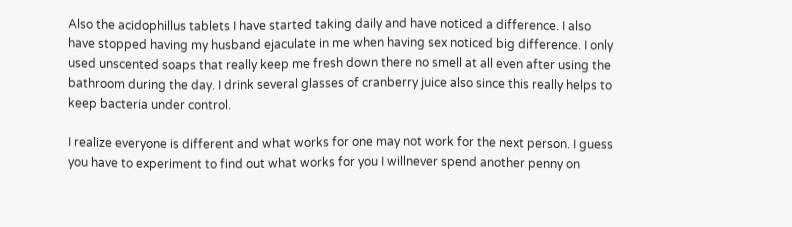Also the acidophillus tablets I have started taking daily and have noticed a difference. I also have stopped having my husband ejaculate in me when having sex noticed big difference. I only used unscented soaps that really keep me fresh down there no smell at all even after using the bathroom during the day. I drink several glasses of cranberry juice also since this really helps to keep bacteria under control.

I realize everyone is different and what works for one may not work for the next person. I guess you have to experiment to find out what works for you I willnever spend another penny on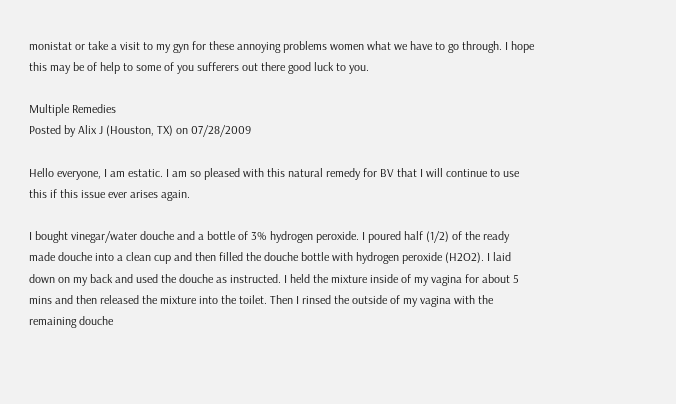monistat or take a visit to my gyn for these annoying problems women what we have to go through. I hope this may be of help to some of you sufferers out there good luck to you.

Multiple Remedies
Posted by Alix J (Houston, TX) on 07/28/2009

Hello everyone, I am estatic. I am so pleased with this natural remedy for BV that I will continue to use this if this issue ever arises again.

I bought vinegar/water douche and a bottle of 3% hydrogen peroxide. I poured half (1/2) of the ready made douche into a clean cup and then filled the douche bottle with hydrogen peroxide (H2O2). I laid down on my back and used the douche as instructed. I held the mixture inside of my vagina for about 5 mins and then released the mixture into the toilet. Then I rinsed the outside of my vagina with the remaining douche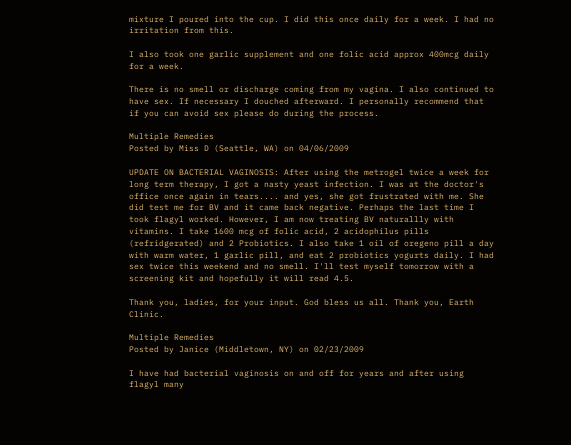mixture I poured into the cup. I did this once daily for a week. I had no irritation from this.

I also took one garlic supplement and one folic acid approx 400mcg daily for a week.

There is no smell or discharge coming from my vagina. I also continued to have sex. If necessary I douched afterward. I personally recommend that if you can avoid sex please do during the process.

Multiple Remedies
Posted by Miss D (Seattle, WA) on 04/06/2009

UPDATE ON BACTERIAL VAGINOSIS: After using the metrogel twice a week for long term therapy, I got a nasty yeast infection. I was at the doctor's office once again in tears.... and yes, she got frustrated with me. She did test me for BV and it came back negative. Perhaps the last time I took flagyl worked. However, I am now treating BV naturallly with vitamins. I take 1600 mcg of folic acid, 2 acidophilus pills (refridgerated) and 2 Probiotics. I also take 1 oil of oregeno pill a day with warm water, 1 garlic pill, and eat 2 probiotics yogurts daily. I had sex twice this weekend and no smell. I'll test myself tomorrow with a screening kit and hopefully it will read 4.5.

Thank you, ladies, for your input. God bless us all. Thank you, Earth Clinic.

Multiple Remedies
Posted by Janice (Middletown, NY) on 02/23/2009

I have had bacterial vaginosis on and off for years and after using flagyl many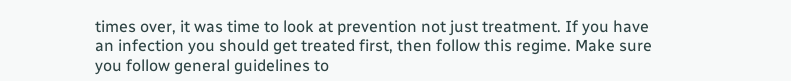times over, it was time to look at prevention not just treatment. If you have an infection you should get treated first, then follow this regime. Make sure you follow general guidelines to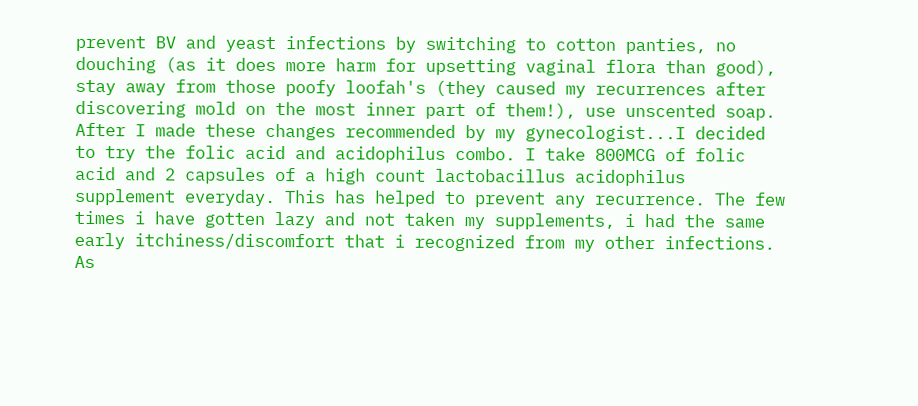prevent BV and yeast infections by switching to cotton panties, no douching (as it does more harm for upsetting vaginal flora than good), stay away from those poofy loofah's (they caused my recurrences after discovering mold on the most inner part of them!), use unscented soap. After I made these changes recommended by my gynecologist...I decided to try the folic acid and acidophilus combo. I take 800MCG of folic acid and 2 capsules of a high count lactobacillus acidophilus supplement everyday. This has helped to prevent any recurrence. The few times i have gotten lazy and not taken my supplements, i had the same early itchiness/discomfort that i recognized from my other infections. As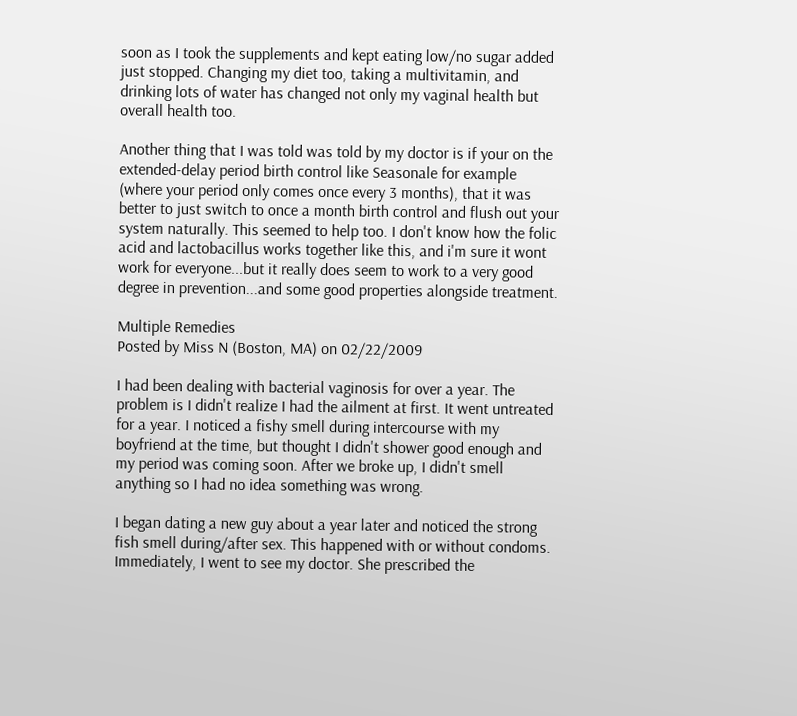soon as I took the supplements and kept eating low/no sugar added just stopped. Changing my diet too, taking a multivitamin, and drinking lots of water has changed not only my vaginal health but overall health too.

Another thing that I was told was told by my doctor is if your on the extended-delay period birth control like Seasonale for example (where your period only comes once every 3 months), that it was better to just switch to once a month birth control and flush out your system naturally. This seemed to help too. I don't know how the folic acid and lactobacillus works together like this, and i'm sure it wont work for everyone...but it really does seem to work to a very good degree in prevention...and some good properties alongside treatment.

Multiple Remedies
Posted by Miss N (Boston, MA) on 02/22/2009

I had been dealing with bacterial vaginosis for over a year. The problem is I didn't realize I had the ailment at first. It went untreated for a year. I noticed a fishy smell during intercourse with my boyfriend at the time, but thought I didn't shower good enough and my period was coming soon. After we broke up, I didn't smell anything so I had no idea something was wrong.

I began dating a new guy about a year later and noticed the strong fish smell during/after sex. This happened with or without condoms. Immediately, I went to see my doctor. She prescribed the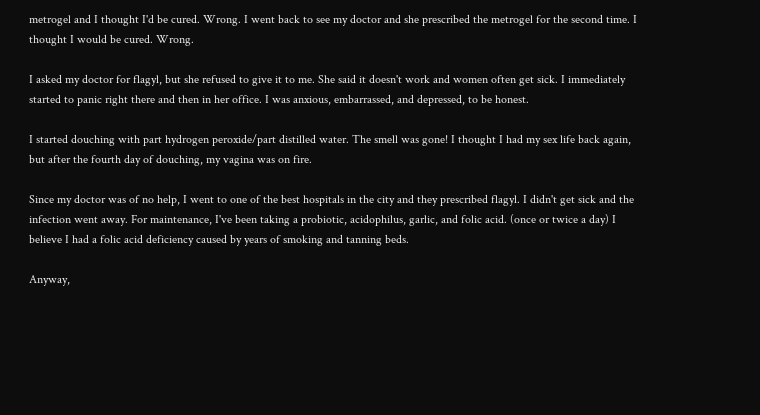metrogel and I thought I'd be cured. Wrong. I went back to see my doctor and she prescribed the metrogel for the second time. I thought I would be cured. Wrong.

I asked my doctor for flagyl, but she refused to give it to me. She said it doesn't work and women often get sick. I immediately started to panic right there and then in her office. I was anxious, embarrassed, and depressed, to be honest.

I started douching with part hydrogen peroxide/part distilled water. The smell was gone! I thought I had my sex life back again, but after the fourth day of douching, my vagina was on fire.

Since my doctor was of no help, I went to one of the best hospitals in the city and they prescribed flagyl. I didn't get sick and the infection went away. For maintenance, I've been taking a probiotic, acidophilus, garlic, and folic acid. (once or twice a day) I believe I had a folic acid deficiency caused by years of smoking and tanning beds.

Anyway,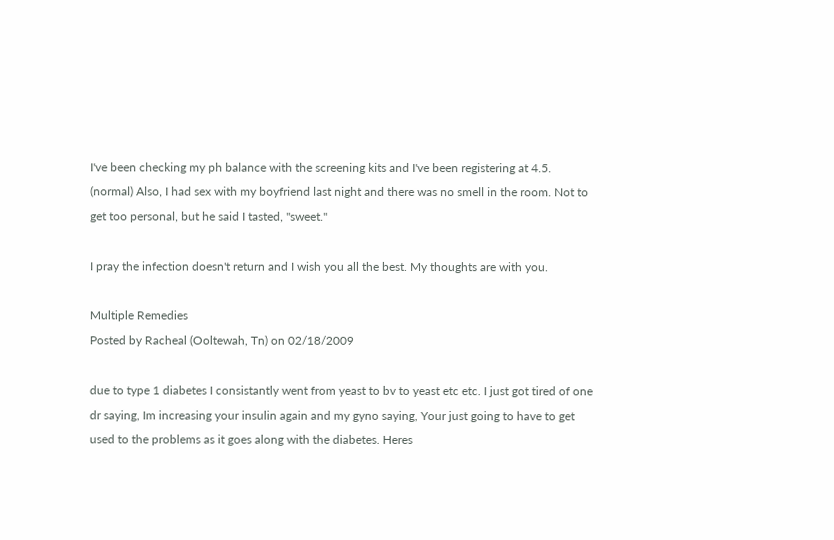I've been checking my ph balance with the screening kits and I've been registering at 4.5. (normal) Also, I had sex with my boyfriend last night and there was no smell in the room. Not to get too personal, but he said I tasted, "sweet."

I pray the infection doesn't return and I wish you all the best. My thoughts are with you.

Multiple Remedies
Posted by Racheal (Ooltewah, Tn) on 02/18/2009

due to type 1 diabetes I consistantly went from yeast to bv to yeast etc etc. I just got tired of one dr saying, Im increasing your insulin again and my gyno saying, Your just going to have to get used to the problems as it goes along with the diabetes. Heres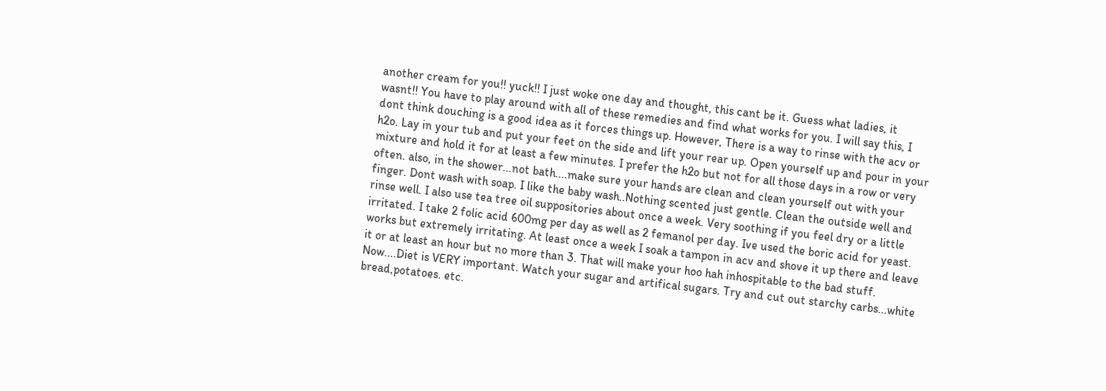another cream for you!! yuck!! I just woke one day and thought, this cant be it. Guess what ladies, it wasnt!! You have to play around with all of these remedies and find what works for you. I will say this, I dont think douching is a good idea as it forces things up. However, There is a way to rinse with the acv or h2o. Lay in your tub and put your feet on the side and lift your rear up. Open yourself up and pour in your mixture and hold it for at least a few minutes. I prefer the h2o but not for all those days in a row or very often. also, in the shower...not bath....make sure your hands are clean and clean yourself out with your finger. Dont wash with soap. I like the baby wash..Nothing scented just gentle. Clean the outside well and rinse well. I also use tea tree oil suppositories about once a week. Very soothing if you feel dry or a little irritated. I take 2 folic acid 600mg per day as well as 2 femanol per day. Ive used the boric acid for yeast. works but extremely irritating. At least once a week I soak a tampon in acv and shove it up there and leave it or at least an hour but no more than 3. That will make your hoo hah inhospitable to the bad stuff. Now....Diet is VERY important. Watch your sugar and artifical sugars. Try and cut out starchy carbs...white bread,potatoes. etc.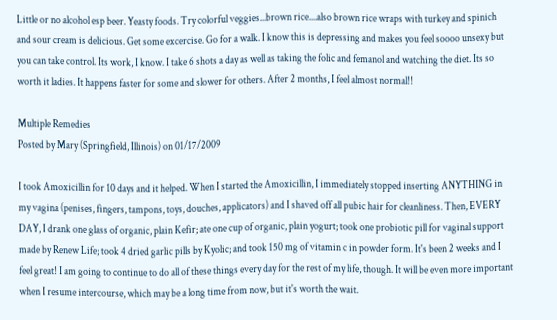Little or no alcohol esp beer. Yeasty foods. Try colorful veggies...brown rice....also brown rice wraps with turkey and spinich and sour cream is delicious. Get some excercise. Go for a walk. I know this is depressing and makes you feel soooo unsexy but you can take control. Its work, I know. I take 6 shots a day as well as taking the folic and femanol and watching the diet. Its so worth it ladies. It happens faster for some and slower for others. After 2 months, I feel almost normal!!

Multiple Remedies
Posted by Mary (Springfield, Illinois) on 01/17/2009

I took Amoxicillin for 10 days and it helped. When I started the Amoxicillin, I immediately stopped inserting ANYTHING in my vagina (penises, fingers, tampons, toys, douches, applicators) and I shaved off all pubic hair for cleanliness. Then, EVERY DAY, I drank one glass of organic, plain Kefir; ate one cup of organic, plain yogurt; took one probiotic pill for vaginal support made by Renew Life; took 4 dried garlic pills by Kyolic; and took 150 mg of vitamin c in powder form. It's been 2 weeks and I feel great! I am going to continue to do all of these things every day for the rest of my life, though. It will be even more important when I resume intercourse, which may be a long time from now, but it's worth the wait.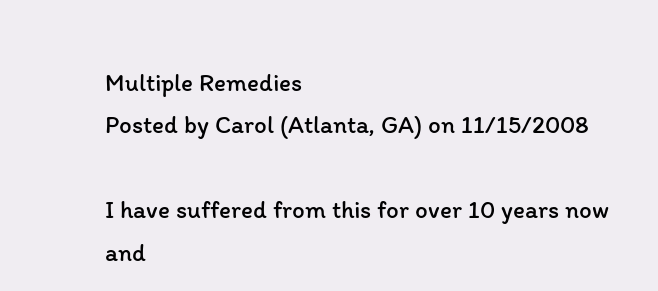Multiple Remedies
Posted by Carol (Atlanta, GA) on 11/15/2008

I have suffered from this for over 10 years now and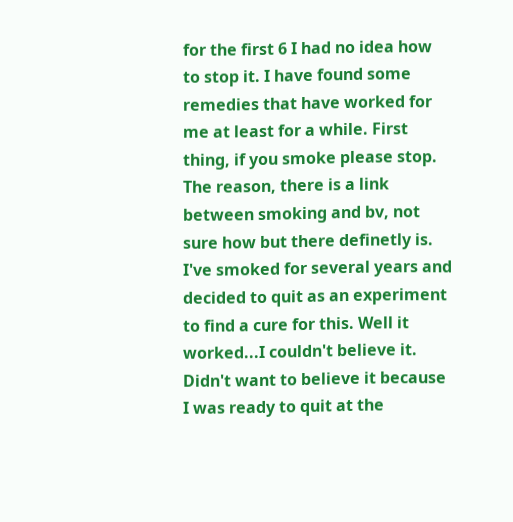for the first 6 I had no idea how to stop it. I have found some remedies that have worked for me at least for a while. First thing, if you smoke please stop. The reason, there is a link between smoking and bv, not sure how but there definetly is. I've smoked for several years and decided to quit as an experiment to find a cure for this. Well it worked...I couldn't believe it. Didn't want to believe it because I was ready to quit at the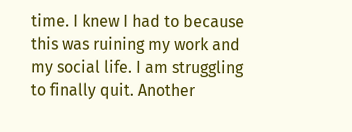time. I knew I had to because this was ruining my work and my social life. I am struggling to finally quit. Another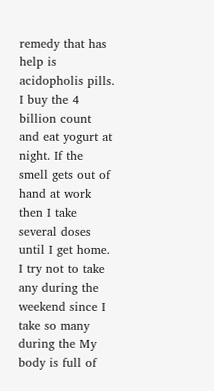remedy that has help is acidopholis pills. I buy the 4 billion count and eat yogurt at night. If the smell gets out of hand at work then I take several doses until I get home. I try not to take any during the weekend since I take so many during the My body is full of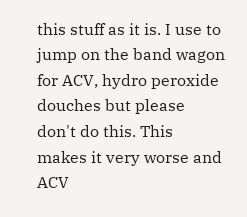this stuff as it is. I use to jump on the band wagon for ACV, hydro peroxide douches but please don't do this. This makes it very worse and ACV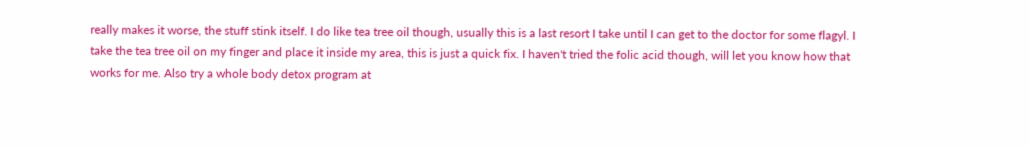really makes it worse, the stuff stink itself. I do like tea tree oil though, usually this is a last resort I take until I can get to the doctor for some flagyl. I take the tea tree oil on my finger and place it inside my area, this is just a quick fix. I haven't tried the folic acid though, will let you know how that works for me. Also try a whole body detox program at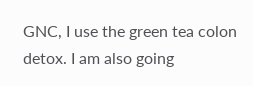GNC, I use the green tea colon detox. I am also going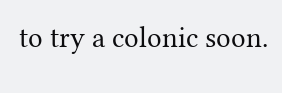to try a colonic soon.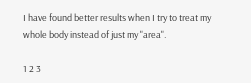I have found better results when I try to treat my whole body instead of just my "area".

1 2 3